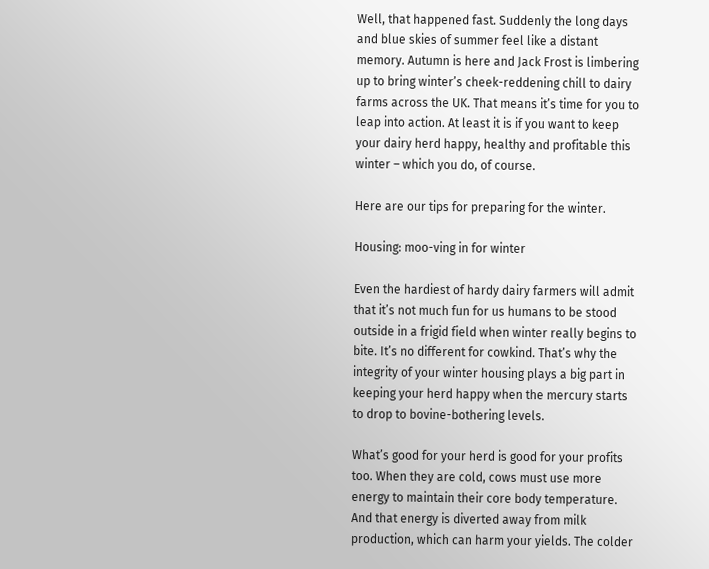Well, that happened fast. Suddenly the long days and blue skies of summer feel like a distant memory. Autumn is here and Jack Frost is limbering up to bring winter’s cheek-reddening chill to dairy farms across the UK. That means it’s time for you to leap into action. At least it is if you want to keep your dairy herd happy, healthy and profitable this winter – which you do, of course.

Here are our tips for preparing for the winter.

Housing: moo-ving in for winter

Even the hardiest of hardy dairy farmers will admit that it’s not much fun for us humans to be stood outside in a frigid field when winter really begins to bite. It’s no different for cowkind. That’s why the integrity of your winter housing plays a big part in keeping your herd happy when the mercury starts to drop to bovine-bothering levels.

What’s good for your herd is good for your profits too. When they are cold, cows must use more energy to maintain their core body temperature. And that energy is diverted away from milk production, which can harm your yields. The colder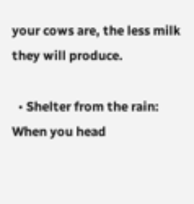your cows are, the less milk they will produce.

  • Shelter from the rain: When you head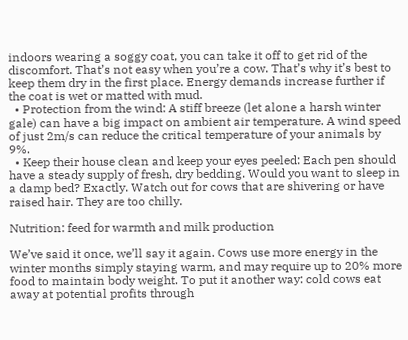indoors wearing a soggy coat, you can take it off to get rid of the discomfort. That’s not easy when you’re a cow. That’s why it’s best to keep them dry in the first place. Energy demands increase further if the coat is wet or matted with mud.
  • Protection from the wind: A stiff breeze (let alone a harsh winter gale) can have a big impact on ambient air temperature. A wind speed of just 2m/s can reduce the critical temperature of your animals by 9%.
  • Keep their house clean and keep your eyes peeled: Each pen should have a steady supply of fresh, dry bedding. Would you want to sleep in a damp bed? Exactly. Watch out for cows that are shivering or have raised hair. They are too chilly.

Nutrition: feed for warmth and milk production

We’ve said it once, we’ll say it again. Cows use more energy in the winter months simply staying warm, and may require up to 20% more food to maintain body weight. To put it another way: cold cows eat away at potential profits through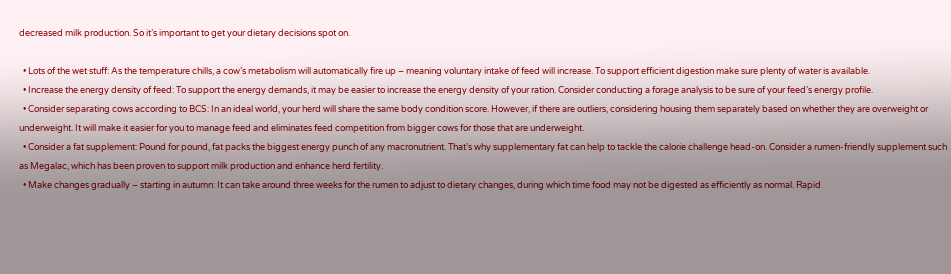decreased milk production. So it’s important to get your dietary decisions spot on.

  • Lots of the wet stuff: As the temperature chills, a cow’s metabolism will automatically fire up – meaning voluntary intake of feed will increase. To support efficient digestion make sure plenty of water is available.
  • Increase the energy density of feed: To support the energy demands, it may be easier to increase the energy density of your ration. Consider conducting a forage analysis to be sure of your feed’s energy profile.
  • Consider separating cows according to BCS: In an ideal world, your herd will share the same body condition score. However, if there are outliers, considering housing them separately based on whether they are overweight or underweight. It will make it easier for you to manage feed and eliminates feed competition from bigger cows for those that are underweight.
  • Consider a fat supplement: Pound for pound, fat packs the biggest energy punch of any macronutrient. That’s why supplementary fat can help to tackle the calorie challenge head-on. Consider a rumen-friendly supplement such as Megalac, which has been proven to support milk production and enhance herd fertility.
  • Make changes gradually – starting in autumn: It can take around three weeks for the rumen to adjust to dietary changes, during which time food may not be digested as efficiently as normal. Rapid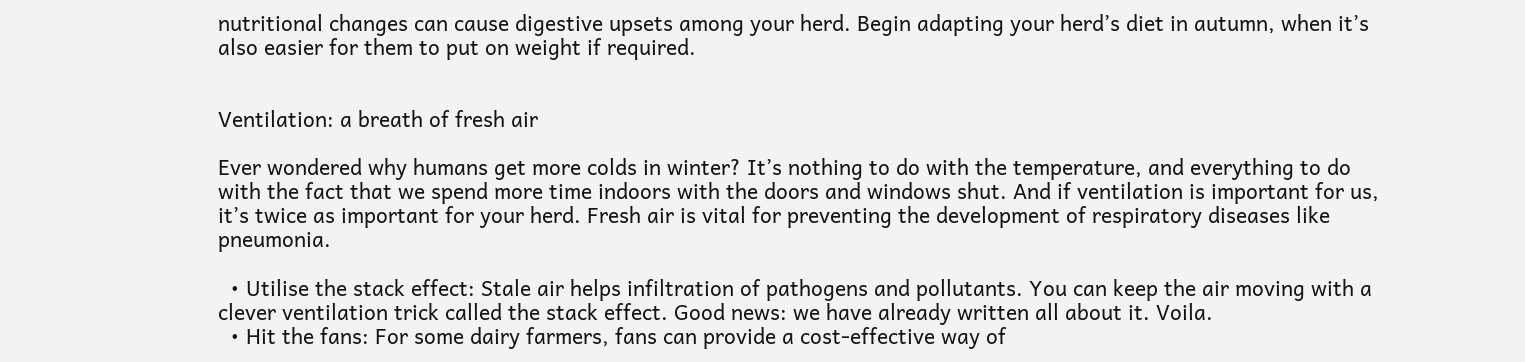nutritional changes can cause digestive upsets among your herd. Begin adapting your herd’s diet in autumn, when it’s also easier for them to put on weight if required.


Ventilation: a breath of fresh air

Ever wondered why humans get more colds in winter? It’s nothing to do with the temperature, and everything to do with the fact that we spend more time indoors with the doors and windows shut. And if ventilation is important for us, it’s twice as important for your herd. Fresh air is vital for preventing the development of respiratory diseases like pneumonia.

  • Utilise the stack effect: Stale air helps infiltration of pathogens and pollutants. You can keep the air moving with a clever ventilation trick called the stack effect. Good news: we have already written all about it. Voila.
  • Hit the fans: For some dairy farmers, fans can provide a cost-effective way of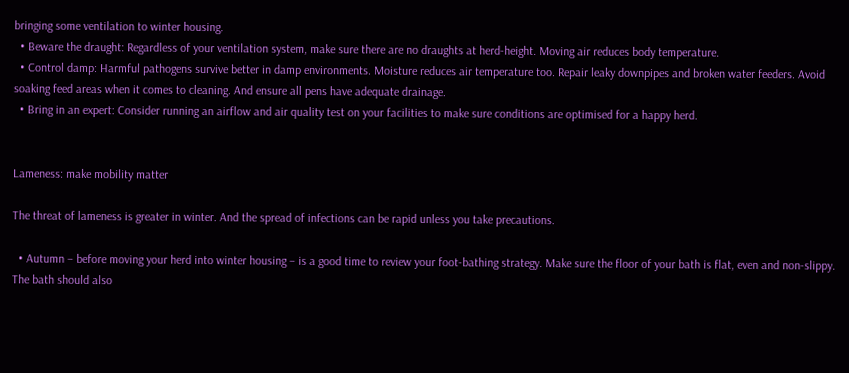bringing some ventilation to winter housing.
  • Beware the draught: Regardless of your ventilation system, make sure there are no draughts at herd-height. Moving air reduces body temperature.
  • Control damp: Harmful pathogens survive better in damp environments. Moisture reduces air temperature too. Repair leaky downpipes and broken water feeders. Avoid soaking feed areas when it comes to cleaning. And ensure all pens have adequate drainage.
  • Bring in an expert: Consider running an airflow and air quality test on your facilities to make sure conditions are optimised for a happy herd.


Lameness: make mobility matter

The threat of lameness is greater in winter. And the spread of infections can be rapid unless you take precautions.

  • Autumn – before moving your herd into winter housing – is a good time to review your foot-bathing strategy. Make sure the floor of your bath is flat, even and non-slippy. The bath should also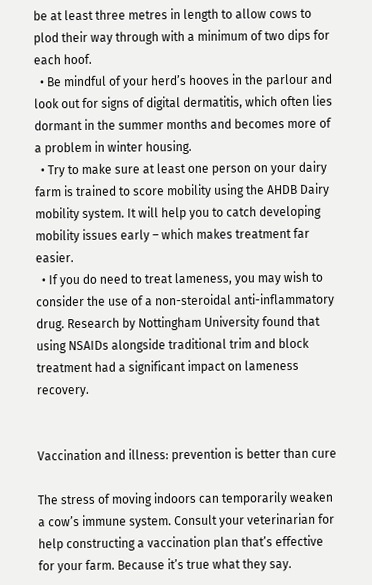be at least three metres in length to allow cows to plod their way through with a minimum of two dips for each hoof.
  • Be mindful of your herd’s hooves in the parlour and look out for signs of digital dermatitis, which often lies dormant in the summer months and becomes more of a problem in winter housing.
  • Try to make sure at least one person on your dairy farm is trained to score mobility using the AHDB Dairy mobility system. It will help you to catch developing mobility issues early – which makes treatment far easier.
  • If you do need to treat lameness, you may wish to consider the use of a non-steroidal anti-inflammatory drug. Research by Nottingham University found that using NSAIDs alongside traditional trim and block treatment had a significant impact on lameness recovery.


Vaccination and illness: prevention is better than cure

The stress of moving indoors can temporarily weaken a cow’s immune system. Consult your veterinarian for help constructing a vaccination plan that’s effective for your farm. Because it’s true what they say.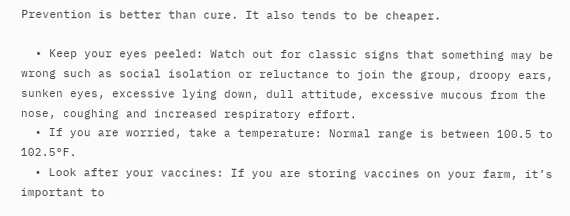Prevention is better than cure. It also tends to be cheaper.

  • Keep your eyes peeled: Watch out for classic signs that something may be wrong such as social isolation or reluctance to join the group, droopy ears, sunken eyes, excessive lying down, dull attitude, excessive mucous from the nose, coughing and increased respiratory effort.
  • If you are worried, take a temperature: Normal range is between 100.5 to 102.5°F.
  • Look after your vaccines: If you are storing vaccines on your farm, it’s important to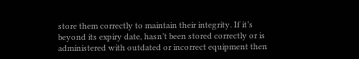store them correctly to maintain their integrity. If it’s beyond its expiry date, hasn’t been stored correctly or is administered with outdated or incorrect equipment then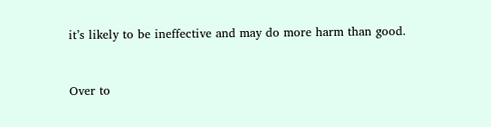it’s likely to be ineffective and may do more harm than good.


Over to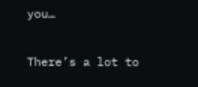you…

There’s a lot to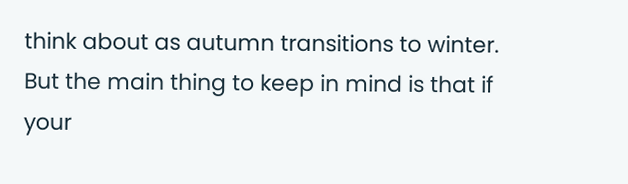think about as autumn transitions to winter. But the main thing to keep in mind is that if your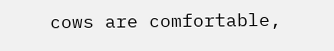cows are comfortable,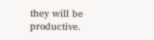they will be productive.